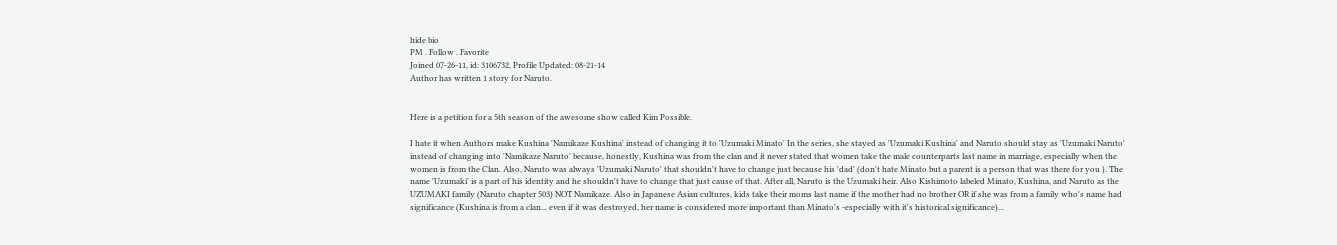hide bio
PM . Follow . Favorite
Joined 07-26-11, id: 3106732, Profile Updated: 08-21-14
Author has written 1 story for Naruto.


Here is a petition for a 5th season of the awesome show called Kim Possible.

I hate it when Authors make Kushina 'Namikaze Kushina' instead of changing it to 'Uzumaki Minato' In the series, she stayed as 'Uzumaki Kushina' and Naruto should stay as 'Uzumaki Naruto' instead of changing into 'Namikaze Naruto' because, honestly, Kushina was from the clan and it never stated that women take the male counterparts last name in marriage, especially when the women is from the Clan. Also, Naruto was always 'Uzumaki Naruto' that shouldn't have to change just because his 'dad' (don't hate Minato but a parent is a person that was there for you ). The name 'Uzumaki' is a part of his identity and he shouldn't have to change that just cause of that. After all, Naruto is the Uzumaki heir. Also Kishimoto labeled Minato, Kushina, and Naruto as the UZUMAKI family (Naruto chapter 503) NOT Namikaze. Also in Japanese Asian cultures, kids take their moms last name if the mother had no brother OR if she was from a family who's name had significance (Kushina is from a clan... even if it was destroyed, her name is considered more important than Minato's -especially with it's historical significance)...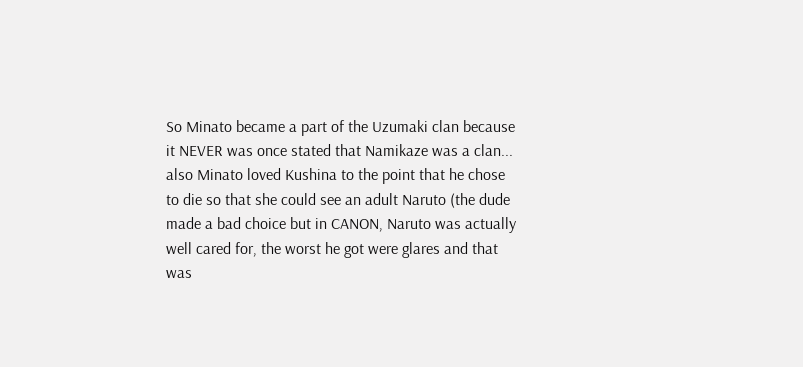So Minato became a part of the Uzumaki clan because it NEVER was once stated that Namikaze was a clan... also Minato loved Kushina to the point that he chose to die so that she could see an adult Naruto (the dude made a bad choice but in CANON, Naruto was actually well cared for, the worst he got were glares and that was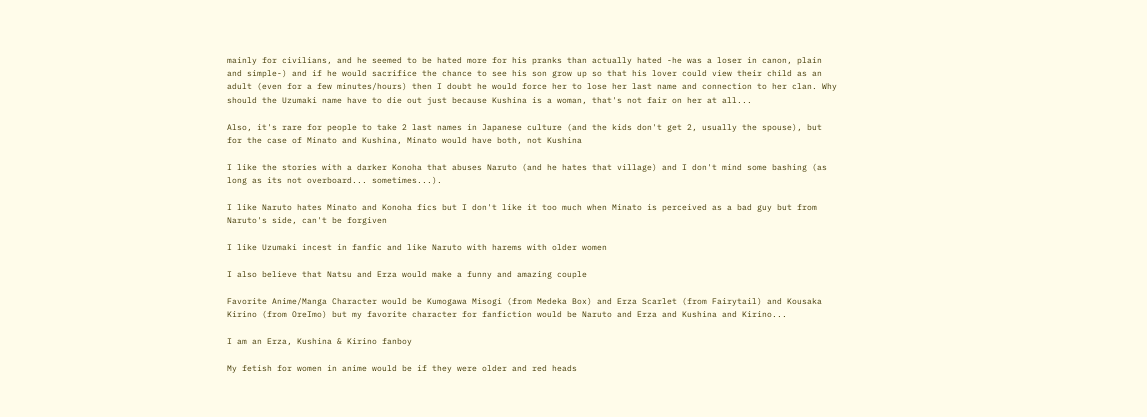mainly for civilians, and he seemed to be hated more for his pranks than actually hated -he was a loser in canon, plain and simple-) and if he would sacrifice the chance to see his son grow up so that his lover could view their child as an adult (even for a few minutes/hours) then I doubt he would force her to lose her last name and connection to her clan. Why should the Uzumaki name have to die out just because Kushina is a woman, that's not fair on her at all...

Also, it's rare for people to take 2 last names in Japanese culture (and the kids don't get 2, usually the spouse), but for the case of Minato and Kushina, Minato would have both, not Kushina

I like the stories with a darker Konoha that abuses Naruto (and he hates that village) and I don't mind some bashing (as long as its not overboard... sometimes...).

I like Naruto hates Minato and Konoha fics but I don't like it too much when Minato is perceived as a bad guy but from Naruto's side, can't be forgiven

I like Uzumaki incest in fanfic and like Naruto with harems with older women

I also believe that Natsu and Erza would make a funny and amazing couple

Favorite Anime/Manga Character would be Kumogawa Misogi (from Medeka Box) and Erza Scarlet (from Fairytail) and Kousaka Kirino (from OreImo) but my favorite character for fanfiction would be Naruto and Erza and Kushina and Kirino...

I am an Erza, Kushina & Kirino fanboy

My fetish for women in anime would be if they were older and red heads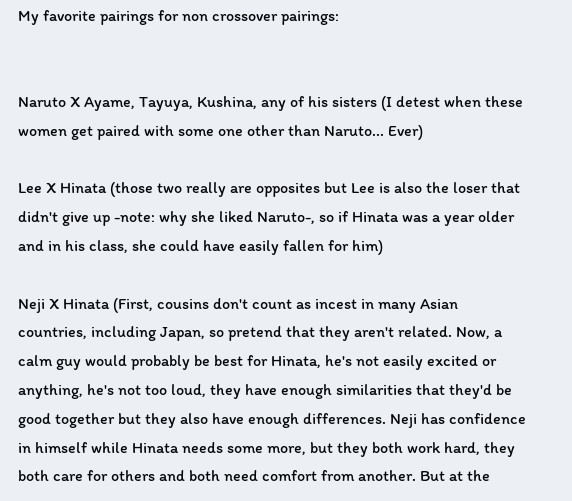My favorite pairings for non crossover pairings:


Naruto X Ayame, Tayuya, Kushina, any of his sisters (I detest when these women get paired with some one other than Naruto... Ever)

Lee X Hinata (those two really are opposites but Lee is also the loser that didn't give up -note: why she liked Naruto-, so if Hinata was a year older and in his class, she could have easily fallen for him)

Neji X Hinata (First, cousins don't count as incest in many Asian countries, including Japan, so pretend that they aren't related. Now, a calm guy would probably be best for Hinata, he's not easily excited or anything, he's not too loud, they have enough similarities that they'd be good together but they also have enough differences. Neji has confidence in himself while Hinata needs some more, but they both work hard, they both care for others and both need comfort from another. But at the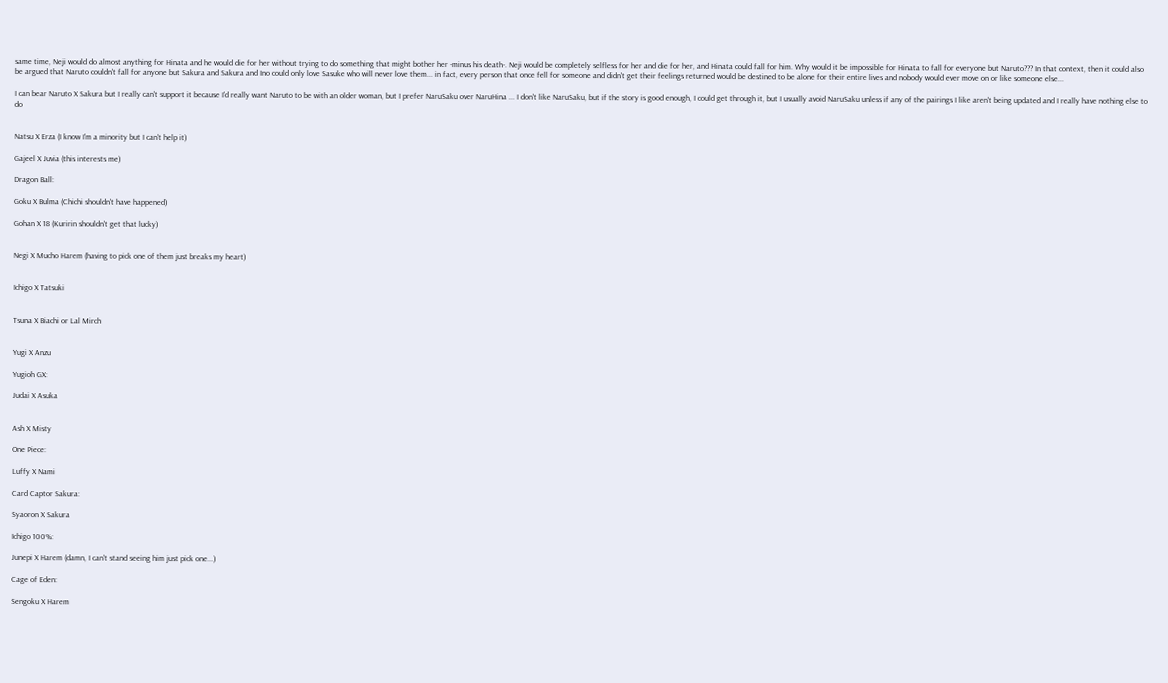same time, Neji would do almost anything for Hinata and he would die for her without trying to do something that might bother her -minus his death-. Neji would be completely selfless for her and die for her, and Hinata could fall for him. Why would it be impossible for Hinata to fall for everyone but Naruto??? In that context, then it could also be argued that Naruto couldn't fall for anyone but Sakura and Sakura and Ino could only love Sasuke who will never love them... in fact, every person that once fell for someone and didn't get their feelings returned would be destined to be alone for their entire lives and nobody would ever move on or like someone else...

I can bear Naruto X Sakura but I really can't support it because I'd really want Naruto to be with an older woman, but I prefer NaruSaku over NaruHina ... I don't like NaruSaku, but if the story is good enough, I could get through it, but I usually avoid NaruSaku unless if any of the pairings I like aren't being updated and I really have nothing else to do


Natsu X Erza (I know I'm a minority but I can't help it)

Gajeel X Juvia (this interests me)

Dragon Ball:

Goku X Bulma (Chichi shouldn't have happened)

Gohan X 18 (Kuririn shouldn't get that lucky)


Negi X Mucho Harem (having to pick one of them just breaks my heart)


Ichigo X Tatsuki


Tsuna X Biachi or Lal Mirch


Yugi X Anzu

Yugioh GX:

Judai X Asuka


Ash X Misty

One Piece:

Luffy X Nami

Card Captor Sakura:

Syaoron X Sakura

Ichigo 100%:

Junepi X Harem (damn, I can't stand seeing him just pick one...)

Cage of Eden:

Sengoku X Harem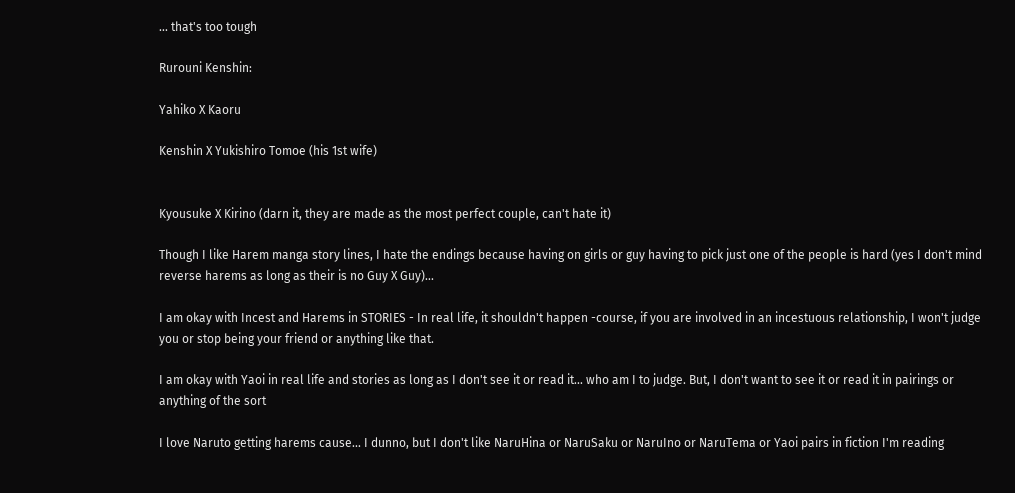... that's too tough

Rurouni Kenshin:

Yahiko X Kaoru

Kenshin X Yukishiro Tomoe (his 1st wife)


Kyousuke X Kirino (darn it, they are made as the most perfect couple, can't hate it)

Though I like Harem manga story lines, I hate the endings because having on girls or guy having to pick just one of the people is hard (yes I don't mind reverse harems as long as their is no Guy X Guy)...

I am okay with Incest and Harems in STORIES - In real life, it shouldn't happen -course, if you are involved in an incestuous relationship, I won't judge you or stop being your friend or anything like that.

I am okay with Yaoi in real life and stories as long as I don't see it or read it... who am I to judge. But, I don't want to see it or read it in pairings or anything of the sort

I love Naruto getting harems cause... I dunno, but I don't like NaruHina or NaruSaku or NaruIno or NaruTema or Yaoi pairs in fiction I'm reading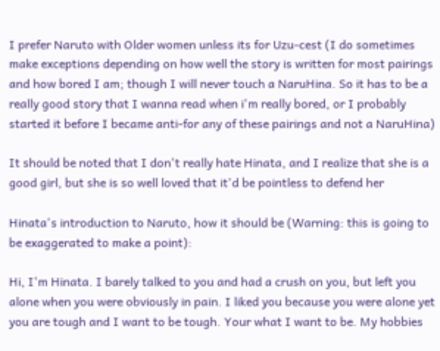I prefer Naruto with Older women unless its for Uzu-cest (I do sometimes make exceptions depending on how well the story is written for most pairings and how bored I am; though I will never touch a NaruHina. So it has to be a really good story that I wanna read when i'm really bored, or I probably started it before I became anti-for any of these pairings and not a NaruHina)

It should be noted that I don't really hate Hinata, and I realize that she is a good girl, but she is so well loved that it'd be pointless to defend her

Hinata's introduction to Naruto, how it should be (Warning: this is going to be exaggerated to make a point):

Hi, I'm Hinata. I barely talked to you and had a crush on you, but left you alone when you were obviously in pain. I liked you because you were alone yet you are tough and I want to be tough. Your what I want to be. My hobbies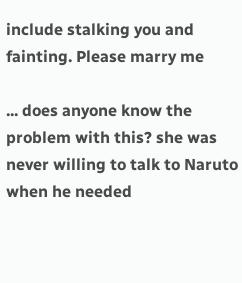include stalking you and fainting. Please marry me

... does anyone know the problem with this? she was never willing to talk to Naruto when he needed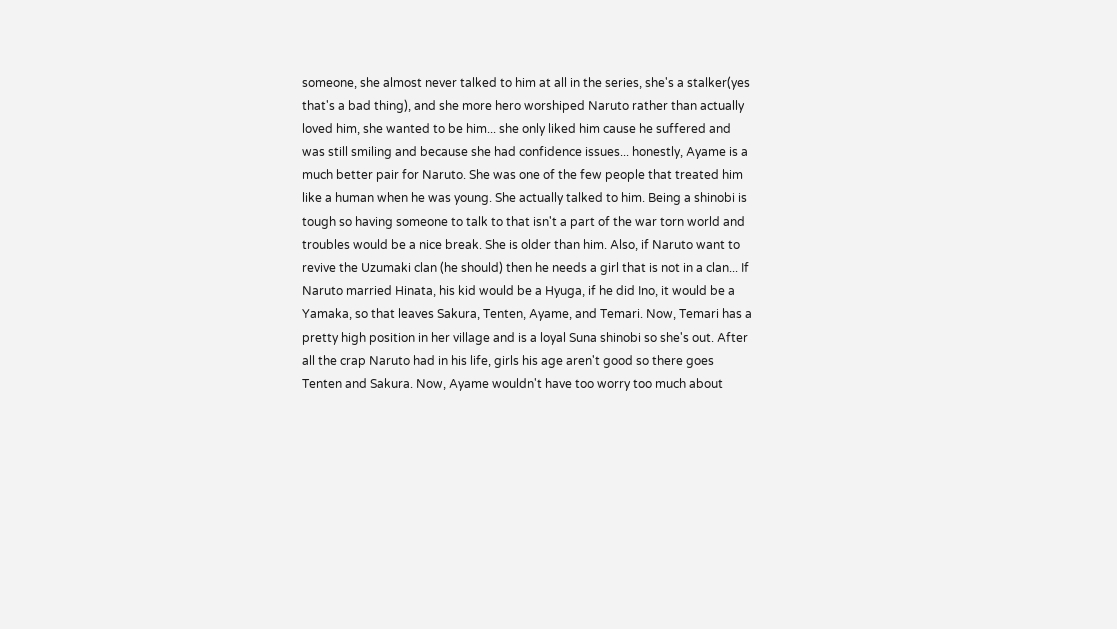someone, she almost never talked to him at all in the series, she's a stalker(yes that's a bad thing), and she more hero worshiped Naruto rather than actually loved him, she wanted to be him... she only liked him cause he suffered and was still smiling and because she had confidence issues... honestly, Ayame is a much better pair for Naruto. She was one of the few people that treated him like a human when he was young. She actually talked to him. Being a shinobi is tough so having someone to talk to that isn't a part of the war torn world and troubles would be a nice break. She is older than him. Also, if Naruto want to revive the Uzumaki clan (he should) then he needs a girl that is not in a clan... If Naruto married Hinata, his kid would be a Hyuga, if he did Ino, it would be a Yamaka, so that leaves Sakura, Tenten, Ayame, and Temari. Now, Temari has a pretty high position in her village and is a loyal Suna shinobi so she's out. After all the crap Naruto had in his life, girls his age aren't good so there goes Tenten and Sakura. Now, Ayame wouldn't have too worry too much about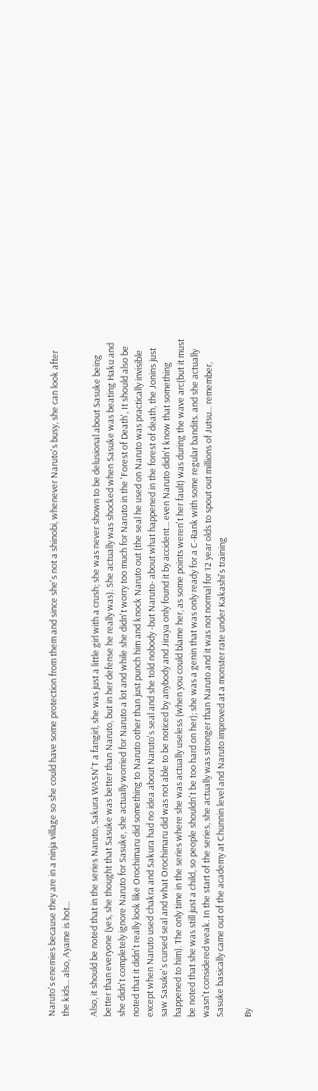Naruto's enemies because they are in a ninja village so she could have some protection from them and since she's not a shinobi, whenever Naruto's busy, she can look after the kids... also, Ayame is hot...

Also, it should be noted that in the series Naruto, Sakura WASN'T a fangirl, she was just a little girl with a crush; she was never shown to be delusional about Sasuke being better than everyone (yes, she thought that Sasuke was better than Naruto, but in her defense he really was). She actually was shocked when Sasuke was beating Haku and she didn't completely ignore Naruto for Sasuke, she actually worried for Naruto a lot and while she didn't worry too much for Naruto in the 'Forest of Death', It should also be noted that it didn't really look like Orochimaru did something to Naruto other than just punch him and knock Naruto out (the seal he used on Naruto was practically invisible except when Naruto used chakra and Sakura had no idea about Naruto's seal and she told nobody -but Naruto- about what happened in the forest of death, the Jonins just saw Sasuke's cursed seal and what Orochimaru did was not able to be noticed by anybody and Jiraya only found it by accident... even Naruto didn't know that something happened to him). The only time in the series where she was actually useless (when you could blame her, as some points weren't her fault) was during the wave arc(but it must be noted that she was still just a child, so people shouldn't be too hard on her); she was a genin that was only ready for a C-Rank with some regular bandits. and she actually wasn't considered weak. In the start of the series, she actually was stronger than Naruto and it was not normal for 12 year olds to spout out millions of Jutsu... remember, Sasuke basically came out of the academy at Chunnin level and Naruto improved at a monster rate under Kakashi's training

By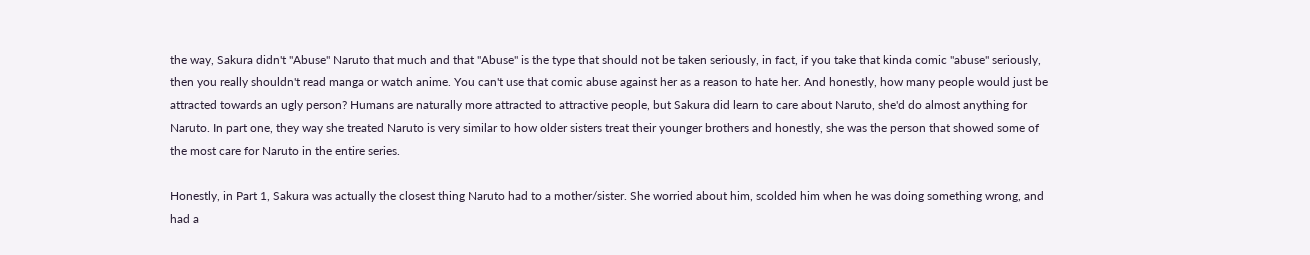the way, Sakura didn't "Abuse" Naruto that much and that "Abuse" is the type that should not be taken seriously, in fact, if you take that kinda comic "abuse" seriously, then you really shouldn't read manga or watch anime. You can't use that comic abuse against her as a reason to hate her. And honestly, how many people would just be attracted towards an ugly person? Humans are naturally more attracted to attractive people, but Sakura did learn to care about Naruto, she'd do almost anything for Naruto. In part one, they way she treated Naruto is very similar to how older sisters treat their younger brothers and honestly, she was the person that showed some of the most care for Naruto in the entire series.

Honestly, in Part 1, Sakura was actually the closest thing Naruto had to a mother/sister. She worried about him, scolded him when he was doing something wrong, and had a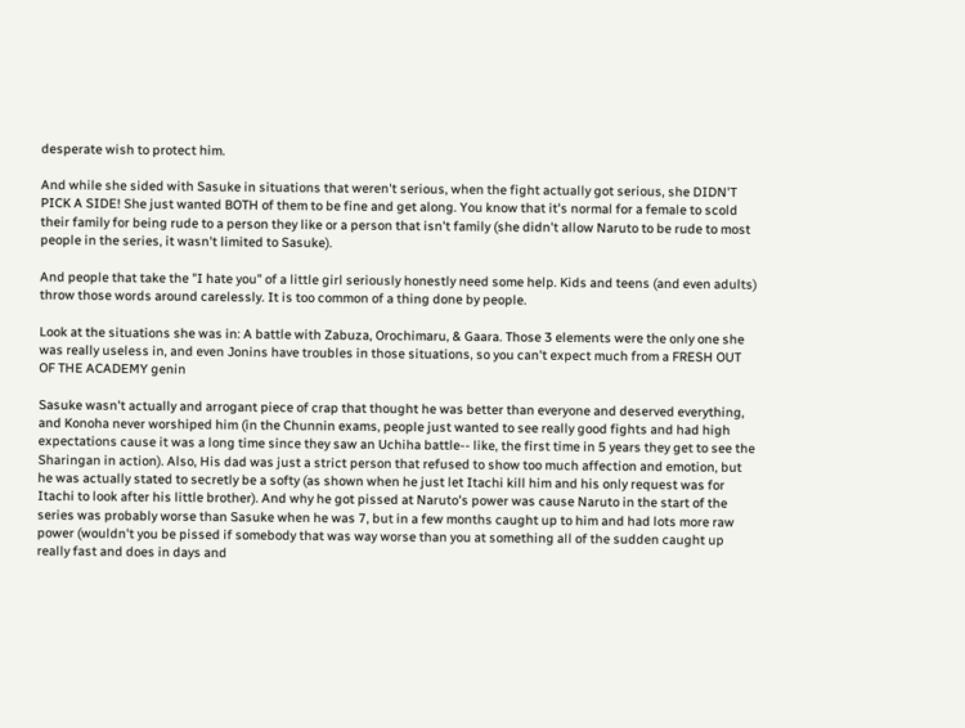desperate wish to protect him.

And while she sided with Sasuke in situations that weren't serious, when the fight actually got serious, she DIDN'T PICK A SIDE! She just wanted BOTH of them to be fine and get along. You know that it's normal for a female to scold their family for being rude to a person they like or a person that isn't family (she didn't allow Naruto to be rude to most people in the series, it wasn't limited to Sasuke).

And people that take the "I hate you" of a little girl seriously honestly need some help. Kids and teens (and even adults) throw those words around carelessly. It is too common of a thing done by people.

Look at the situations she was in: A battle with Zabuza, Orochimaru, & Gaara. Those 3 elements were the only one she was really useless in, and even Jonins have troubles in those situations, so you can't expect much from a FRESH OUT OF THE ACADEMY genin

Sasuke wasn't actually and arrogant piece of crap that thought he was better than everyone and deserved everything, and Konoha never worshiped him (in the Chunnin exams, people just wanted to see really good fights and had high expectations cause it was a long time since they saw an Uchiha battle-- like, the first time in 5 years they get to see the Sharingan in action). Also, His dad was just a strict person that refused to show too much affection and emotion, but he was actually stated to secretly be a softy (as shown when he just let Itachi kill him and his only request was for Itachi to look after his little brother). And why he got pissed at Naruto's power was cause Naruto in the start of the series was probably worse than Sasuke when he was 7, but in a few months caught up to him and had lots more raw power (wouldn't you be pissed if somebody that was way worse than you at something all of the sudden caught up really fast and does in days and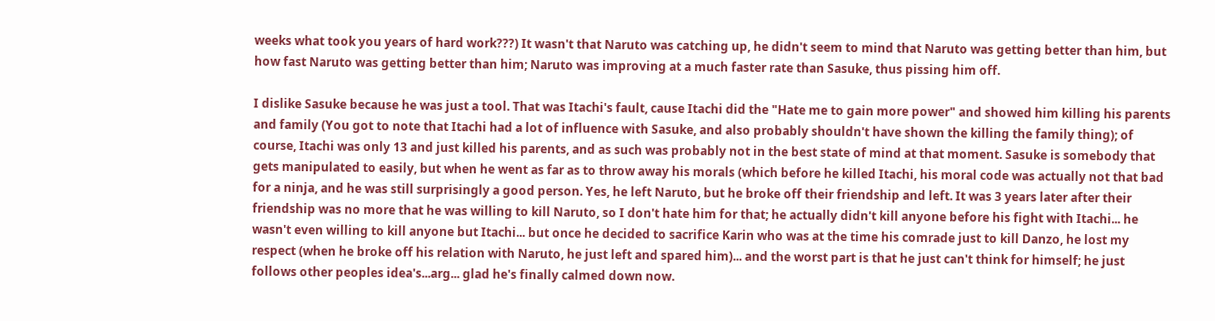weeks what took you years of hard work???) It wasn't that Naruto was catching up, he didn't seem to mind that Naruto was getting better than him, but how fast Naruto was getting better than him; Naruto was improving at a much faster rate than Sasuke, thus pissing him off.

I dislike Sasuke because he was just a tool. That was Itachi's fault, cause Itachi did the "Hate me to gain more power" and showed him killing his parents and family (You got to note that Itachi had a lot of influence with Sasuke, and also probably shouldn't have shown the killing the family thing); of course, Itachi was only 13 and just killed his parents, and as such was probably not in the best state of mind at that moment. Sasuke is somebody that gets manipulated to easily, but when he went as far as to throw away his morals (which before he killed Itachi, his moral code was actually not that bad for a ninja, and he was still surprisingly a good person. Yes, he left Naruto, but he broke off their friendship and left. It was 3 years later after their friendship was no more that he was willing to kill Naruto, so I don't hate him for that; he actually didn't kill anyone before his fight with Itachi... he wasn't even willing to kill anyone but Itachi... but once he decided to sacrifice Karin who was at the time his comrade just to kill Danzo, he lost my respect (when he broke off his relation with Naruto, he just left and spared him)... and the worst part is that he just can't think for himself; he just follows other peoples idea's...arg... glad he's finally calmed down now.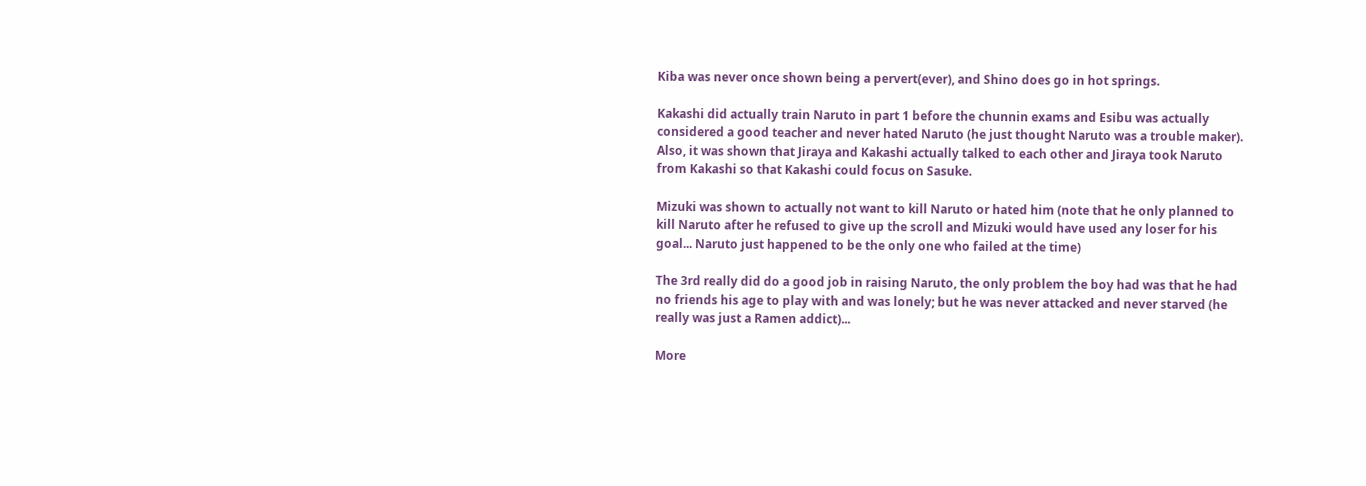Kiba was never once shown being a pervert(ever), and Shino does go in hot springs.

Kakashi did actually train Naruto in part 1 before the chunnin exams and Esibu was actually considered a good teacher and never hated Naruto (he just thought Naruto was a trouble maker). Also, it was shown that Jiraya and Kakashi actually talked to each other and Jiraya took Naruto from Kakashi so that Kakashi could focus on Sasuke.

Mizuki was shown to actually not want to kill Naruto or hated him (note that he only planned to kill Naruto after he refused to give up the scroll and Mizuki would have used any loser for his goal... Naruto just happened to be the only one who failed at the time)

The 3rd really did do a good job in raising Naruto, the only problem the boy had was that he had no friends his age to play with and was lonely; but he was never attacked and never starved (he really was just a Ramen addict)...

More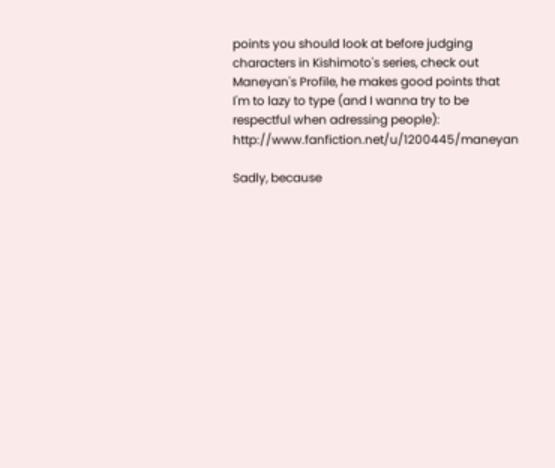points you should look at before judging characters in Kishimoto's series, check out Maneyan's Profile, he makes good points that I'm to lazy to type (and I wanna try to be respectful when adressing people): http://www.fanfiction.net/u/1200445/maneyan

Sadly, because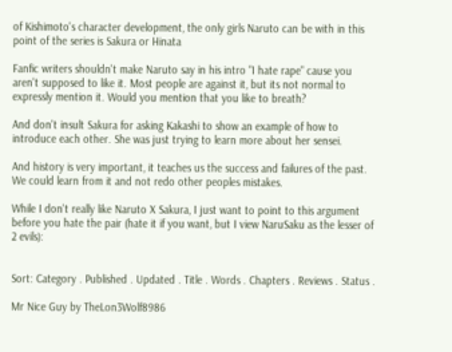of Kishimoto's character development, the only girls Naruto can be with in this point of the series is Sakura or Hinata

Fanfic writers shouldn't make Naruto say in his intro "I hate rape" cause you aren't supposed to like it. Most people are against it, but its not normal to expressly mention it. Would you mention that you like to breath?

And don't insult Sakura for asking Kakashi to show an example of how to introduce each other. She was just trying to learn more about her sensei.

And history is very important, it teaches us the success and failures of the past. We could learn from it and not redo other peoples mistakes.

While I don't really like Naruto X Sakura, I just want to point to this argument before you hate the pair (hate it if you want, but I view NaruSaku as the lesser of 2 evils):


Sort: Category . Published . Updated . Title . Words . Chapters . Reviews . Status .

Mr Nice Guy by TheLon3Wolf8986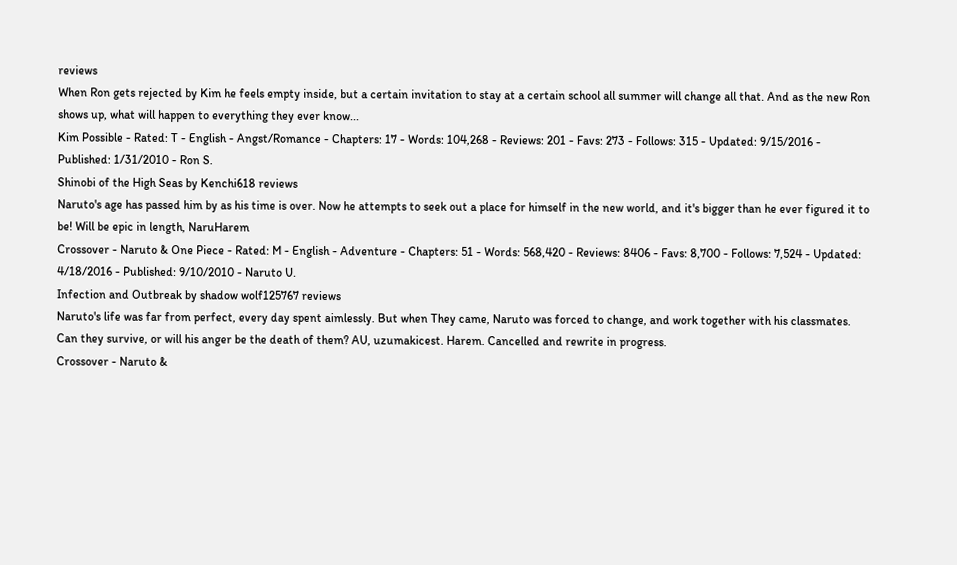reviews
When Ron gets rejected by Kim he feels empty inside, but a certain invitation to stay at a certain school all summer will change all that. And as the new Ron shows up, what will happen to everything they ever know...
Kim Possible - Rated: T - English - Angst/Romance - Chapters: 17 - Words: 104,268 - Reviews: 201 - Favs: 273 - Follows: 315 - Updated: 9/15/2016 - Published: 1/31/2010 - Ron S.
Shinobi of the High Seas by Kenchi618 reviews
Naruto's age has passed him by as his time is over. Now he attempts to seek out a place for himself in the new world, and it's bigger than he ever figured it to be! Will be epic in length, NaruHarem
Crossover - Naruto & One Piece - Rated: M - English - Adventure - Chapters: 51 - Words: 568,420 - Reviews: 8406 - Favs: 8,700 - Follows: 7,524 - Updated: 4/18/2016 - Published: 9/10/2010 - Naruto U.
Infection and Outbreak by shadow wolf125767 reviews
Naruto's life was far from perfect, every day spent aimlessly. But when They came, Naruto was forced to change, and work together with his classmates. Can they survive, or will his anger be the death of them? AU, uzumakicest. Harem. Cancelled and rewrite in progress.
Crossover - Naruto &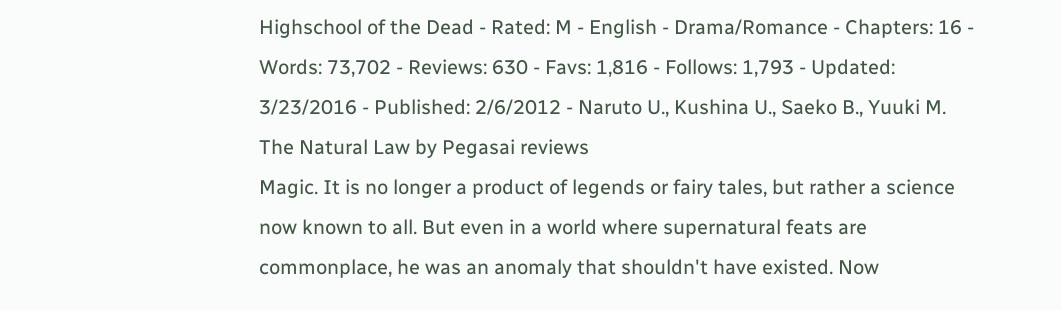Highschool of the Dead - Rated: M - English - Drama/Romance - Chapters: 16 - Words: 73,702 - Reviews: 630 - Favs: 1,816 - Follows: 1,793 - Updated: 3/23/2016 - Published: 2/6/2012 - Naruto U., Kushina U., Saeko B., Yuuki M.
The Natural Law by Pegasai reviews
Magic. It is no longer a product of legends or fairy tales, but rather a science now known to all. But even in a world where supernatural feats are commonplace, he was an anomaly that shouldn't have existed. Now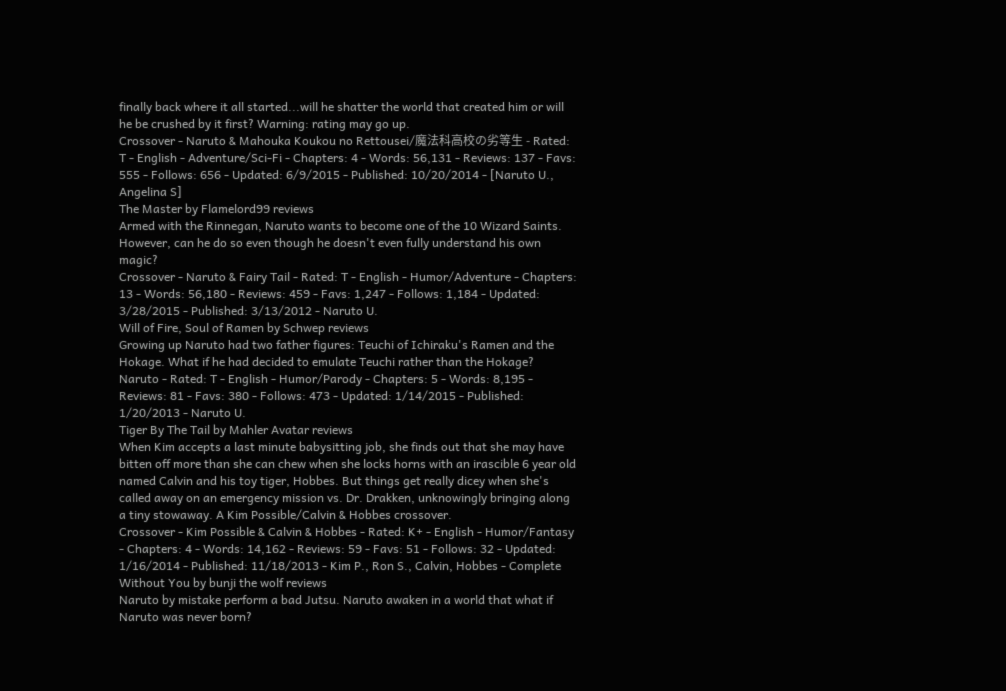finally back where it all started...will he shatter the world that created him or will he be crushed by it first? Warning: rating may go up.
Crossover - Naruto & Mahouka Koukou no Rettousei/魔法科高校の劣等生 - Rated: T - English - Adventure/Sci-Fi - Chapters: 4 - Words: 56,131 - Reviews: 137 - Favs: 555 - Follows: 656 - Updated: 6/9/2015 - Published: 10/20/2014 - [Naruto U., Angelina S]
The Master by Flamelord99 reviews
Armed with the Rinnegan, Naruto wants to become one of the 10 Wizard Saints. However, can he do so even though he doesn't even fully understand his own magic?
Crossover - Naruto & Fairy Tail - Rated: T - English - Humor/Adventure - Chapters: 13 - Words: 56,180 - Reviews: 459 - Favs: 1,247 - Follows: 1,184 - Updated: 3/28/2015 - Published: 3/13/2012 - Naruto U.
Will of Fire, Soul of Ramen by Schwep reviews
Growing up Naruto had two father figures: Teuchi of Ichiraku's Ramen and the Hokage. What if he had decided to emulate Teuchi rather than the Hokage?
Naruto - Rated: T - English - Humor/Parody - Chapters: 5 - Words: 8,195 - Reviews: 81 - Favs: 380 - Follows: 473 - Updated: 1/14/2015 - Published: 1/20/2013 - Naruto U.
Tiger By The Tail by Mahler Avatar reviews
When Kim accepts a last minute babysitting job, she finds out that she may have bitten off more than she can chew when she locks horns with an irascible 6 year old named Calvin and his toy tiger, Hobbes. But things get really dicey when she's called away on an emergency mission vs. Dr. Drakken, unknowingly bringing along a tiny stowaway. A Kim Possible/Calvin & Hobbes crossover.
Crossover - Kim Possible & Calvin & Hobbes - Rated: K+ - English - Humor/Fantasy - Chapters: 4 - Words: 14,162 - Reviews: 59 - Favs: 51 - Follows: 32 - Updated: 1/16/2014 - Published: 11/18/2013 - Kim P., Ron S., Calvin, Hobbes - Complete
Without You by bunji the wolf reviews
Naruto by mistake perform a bad Jutsu. Naruto awaken in a world that what if Naruto was never born?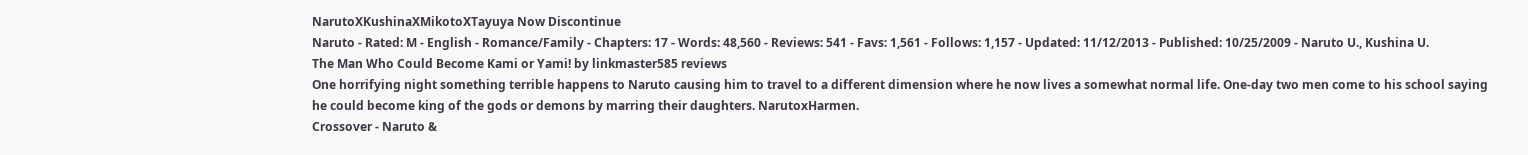NarutoXKushinaXMikotoXTayuya Now Discontinue
Naruto - Rated: M - English - Romance/Family - Chapters: 17 - Words: 48,560 - Reviews: 541 - Favs: 1,561 - Follows: 1,157 - Updated: 11/12/2013 - Published: 10/25/2009 - Naruto U., Kushina U.
The Man Who Could Become Kami or Yami! by linkmaster585 reviews
One horrifying night something terrible happens to Naruto causing him to travel to a different dimension where he now lives a somewhat normal life. One-day two men come to his school saying he could become king of the gods or demons by marring their daughters. NarutoxHarmen.
Crossover - Naruto &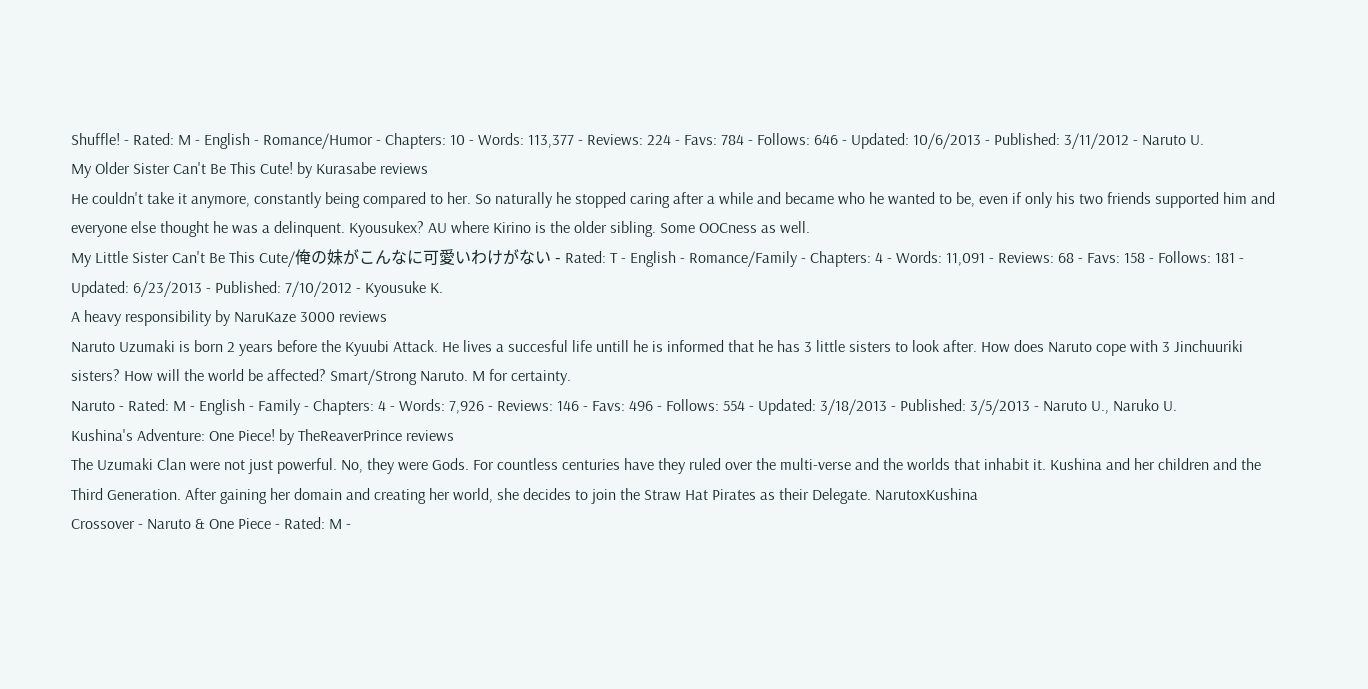Shuffle! - Rated: M - English - Romance/Humor - Chapters: 10 - Words: 113,377 - Reviews: 224 - Favs: 784 - Follows: 646 - Updated: 10/6/2013 - Published: 3/11/2012 - Naruto U.
My Older Sister Can't Be This Cute! by Kurasabe reviews
He couldn't take it anymore, constantly being compared to her. So naturally he stopped caring after a while and became who he wanted to be, even if only his two friends supported him and everyone else thought he was a delinquent. Kyousukex? AU where Kirino is the older sibling. Some OOCness as well.
My Little Sister Can't Be This Cute/俺の妹がこんなに可愛いわけがない - Rated: T - English - Romance/Family - Chapters: 4 - Words: 11,091 - Reviews: 68 - Favs: 158 - Follows: 181 - Updated: 6/23/2013 - Published: 7/10/2012 - Kyousuke K.
A heavy responsibility by NaruKaze 3000 reviews
Naruto Uzumaki is born 2 years before the Kyuubi Attack. He lives a succesful life untill he is informed that he has 3 little sisters to look after. How does Naruto cope with 3 Jinchuuriki sisters? How will the world be affected? Smart/Strong Naruto. M for certainty.
Naruto - Rated: M - English - Family - Chapters: 4 - Words: 7,926 - Reviews: 146 - Favs: 496 - Follows: 554 - Updated: 3/18/2013 - Published: 3/5/2013 - Naruto U., Naruko U.
Kushina's Adventure: One Piece! by TheReaverPrince reviews
The Uzumaki Clan were not just powerful. No, they were Gods. For countless centuries have they ruled over the multi-verse and the worlds that inhabit it. Kushina and her children and the Third Generation. After gaining her domain and creating her world, she decides to join the Straw Hat Pirates as their Delegate. NarutoxKushina
Crossover - Naruto & One Piece - Rated: M -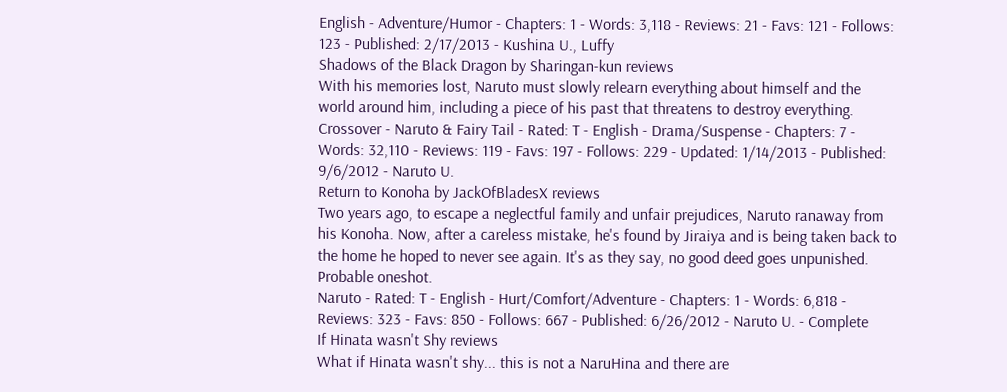English - Adventure/Humor - Chapters: 1 - Words: 3,118 - Reviews: 21 - Favs: 121 - Follows: 123 - Published: 2/17/2013 - Kushina U., Luffy
Shadows of the Black Dragon by Sharingan-kun reviews
With his memories lost, Naruto must slowly relearn everything about himself and the world around him, including a piece of his past that threatens to destroy everything.
Crossover - Naruto & Fairy Tail - Rated: T - English - Drama/Suspense - Chapters: 7 - Words: 32,110 - Reviews: 119 - Favs: 197 - Follows: 229 - Updated: 1/14/2013 - Published: 9/6/2012 - Naruto U.
Return to Konoha by JackOfBladesX reviews
Two years ago, to escape a neglectful family and unfair prejudices, Naruto ranaway from his Konoha. Now, after a careless mistake, he's found by Jiraiya and is being taken back to the home he hoped to never see again. It's as they say, no good deed goes unpunished. Probable oneshot.
Naruto - Rated: T - English - Hurt/Comfort/Adventure - Chapters: 1 - Words: 6,818 - Reviews: 323 - Favs: 850 - Follows: 667 - Published: 6/26/2012 - Naruto U. - Complete
If Hinata wasn't Shy reviews
What if Hinata wasn't shy... this is not a NaruHina and there are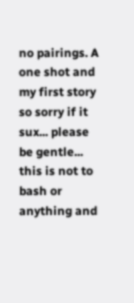no pairings. A one shot and my first story so sorry if it sux... please be gentle... this is not to bash or anything and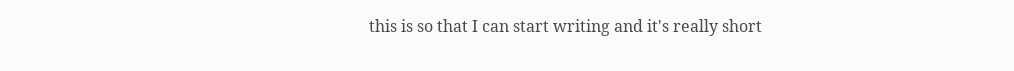this is so that I can start writing and it's really short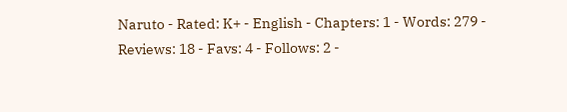Naruto - Rated: K+ - English - Chapters: 1 - Words: 279 - Reviews: 18 - Favs: 4 - Follows: 2 -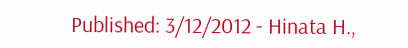Published: 3/12/2012 - Hinata H.,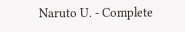Naruto U. - Complete